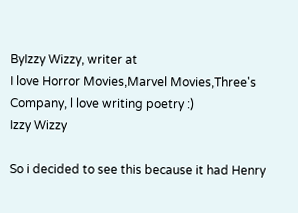ByIzzy Wizzy, writer at
I love Horror Movies,Marvel Movies,Three's Company, l love writing poetry :)
Izzy Wizzy

So i decided to see this because it had Henry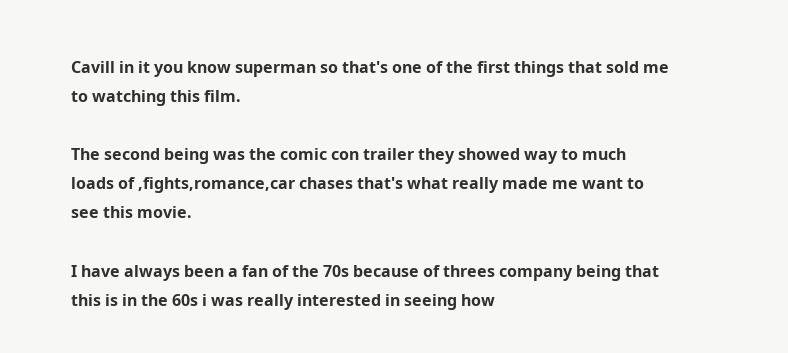Cavill in it you know superman so that's one of the first things that sold me to watching this film.

The second being was the comic con trailer they showed way to much loads of ,fights,romance,car chases that's what really made me want to see this movie.

I have always been a fan of the 70s because of threes company being that this is in the 60s i was really interested in seeing how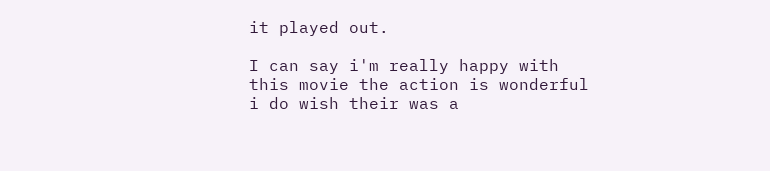it played out.

I can say i'm really happy with this movie the action is wonderful i do wish their was a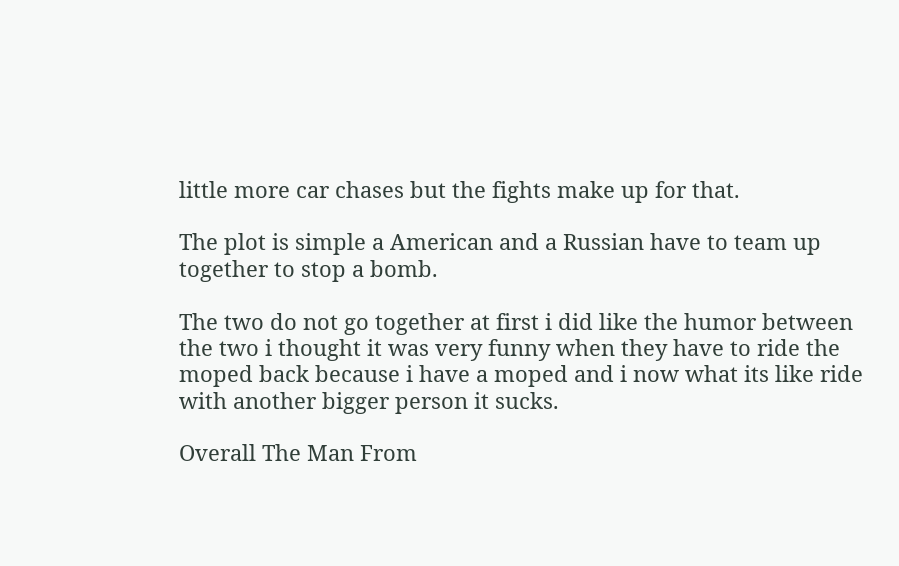little more car chases but the fights make up for that.

The plot is simple a American and a Russian have to team up together to stop a bomb.

The two do not go together at first i did like the humor between the two i thought it was very funny when they have to ride the moped back because i have a moped and i now what its like ride with another bigger person it sucks.

Overall The Man From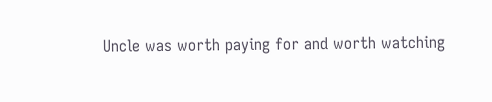Uncle was worth paying for and worth watching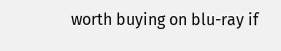worth buying on blu-ray if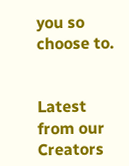you so choose to.


Latest from our Creators